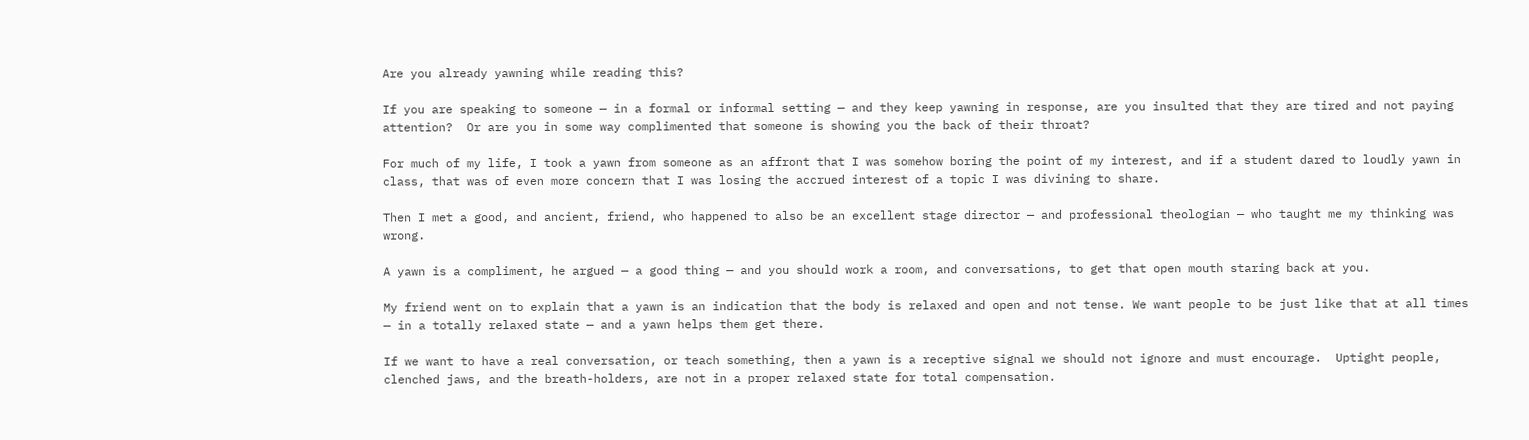Are you already yawning while reading this?

If you are speaking to someone — in a formal or informal setting — and they keep yawning in response, are you insulted that they are tired and not paying attention?  Or are you in some way complimented that someone is showing you the back of their throat?

For much of my life, I took a yawn from someone as an affront that I was somehow boring the point of my interest, and if a student dared to loudly yawn in class, that was of even more concern that I was losing the accrued interest of a topic I was divining to share.

Then I met a good, and ancient, friend, who happened to also be an excellent stage director — and professional theologian — who taught me my thinking was wrong.

A yawn is a compliment, he argued — a good thing — and you should work a room, and conversations, to get that open mouth staring back at you.

My friend went on to explain that a yawn is an indication that the body is relaxed and open and not tense. We want people to be just like that at all times — in a totally relaxed state — and a yawn helps them get there.

If we want to have a real conversation, or teach something, then a yawn is a receptive signal we should not ignore and must encourage.  Uptight people, clenched jaws, and the breath-holders, are not in a proper relaxed state for total compensation.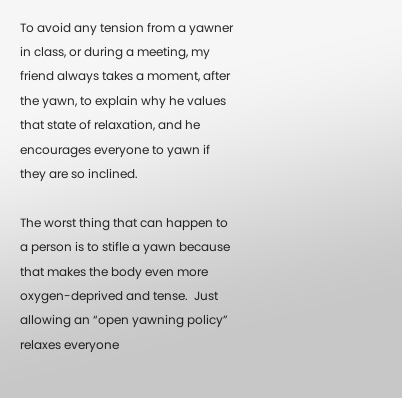To avoid any tension from a yawner in class, or during a meeting, my friend always takes a moment, after the yawn, to explain why he values that state of relaxation, and he encourages everyone to yawn if they are so inclined.

The worst thing that can happen to a person is to stifle a yawn because that makes the body even more oxygen-deprived and tense.  Just allowing an “open yawning policy” relaxes everyone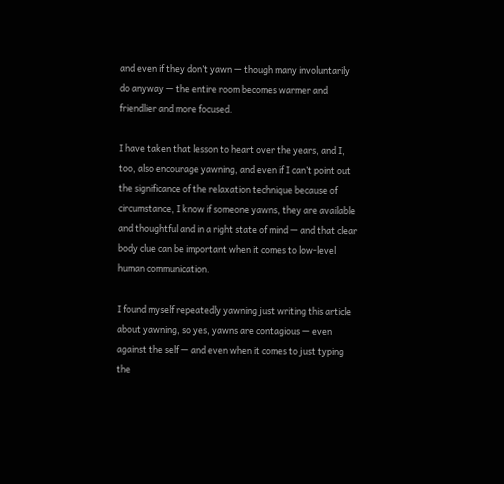and even if they don’t yawn — though many involuntarily do anyway — the entire room becomes warmer and friendlier and more focused.

I have taken that lesson to heart over the years, and I, too, also encourage yawning, and even if I can’t point out the significance of the relaxation technique because of circumstance, I know if someone yawns, they are available and thoughtful and in a right state of mind — and that clear body clue can be important when it comes to low-level human communication.

I found myself repeatedly yawning just writing this article about yawning, so yes, yawns are contagious — even against the self — and even when it comes to just typing the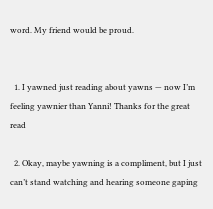word. My friend would be proud.


  1. I yawned just reading about yawns — now I’m feeling yawnier than Yanni! Thanks for the great read

  2. Okay, maybe yawning is a compliment, but I just can’t stand watching and hearing someone gaping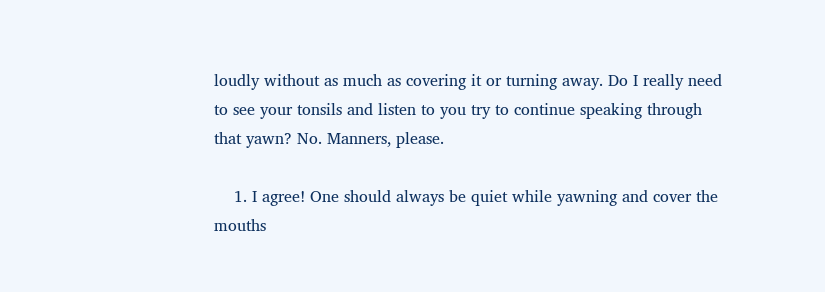loudly without as much as covering it or turning away. Do I really need to see your tonsils and listen to you try to continue speaking through that yawn? No. Manners, please.

    1. I agree! One should always be quiet while yawning and cover the mouths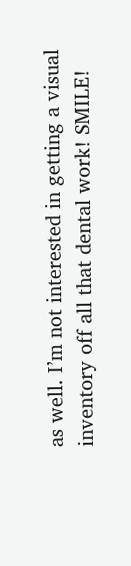as well. I’m not interested in getting a visual inventory off all that dental work! SMILE!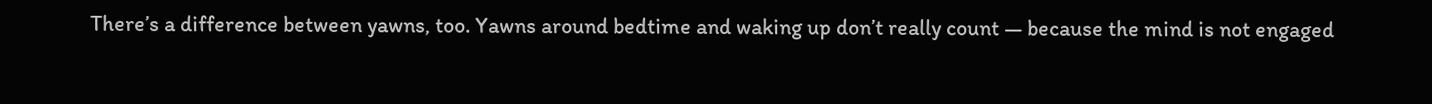There’s a difference between yawns, too. Yawns around bedtime and waking up don’t really count — because the mind is not engaged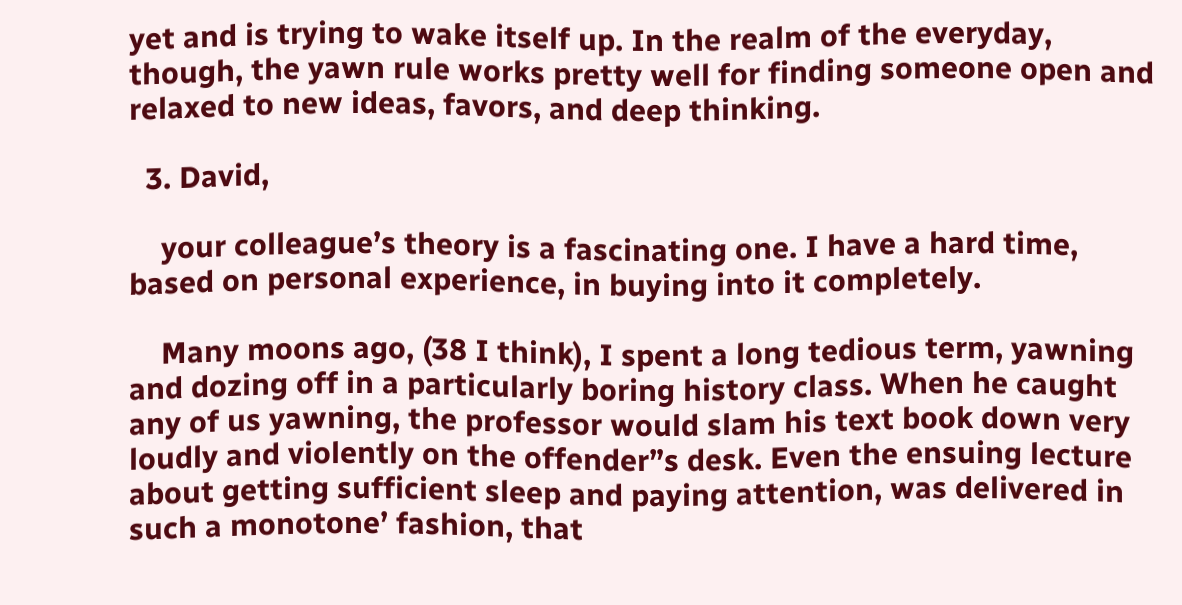yet and is trying to wake itself up. In the realm of the everyday, though, the yawn rule works pretty well for finding someone open and relaxed to new ideas, favors, and deep thinking.

  3. David,

    your colleague’s theory is a fascinating one. I have a hard time, based on personal experience, in buying into it completely.

    Many moons ago, (38 I think), I spent a long tedious term, yawning and dozing off in a particularly boring history class. When he caught any of us yawning, the professor would slam his text book down very loudly and violently on the offender”s desk. Even the ensuing lecture about getting sufficient sleep and paying attention, was delivered in such a monotone’ fashion, that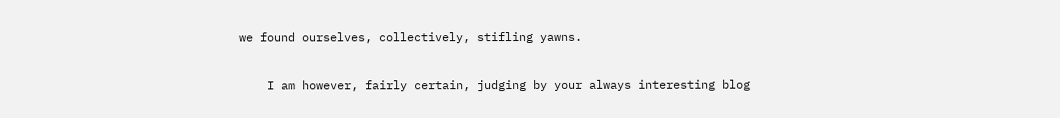we found ourselves, collectively, stifling yawns.

    I am however, fairly certain, judging by your always interesting blog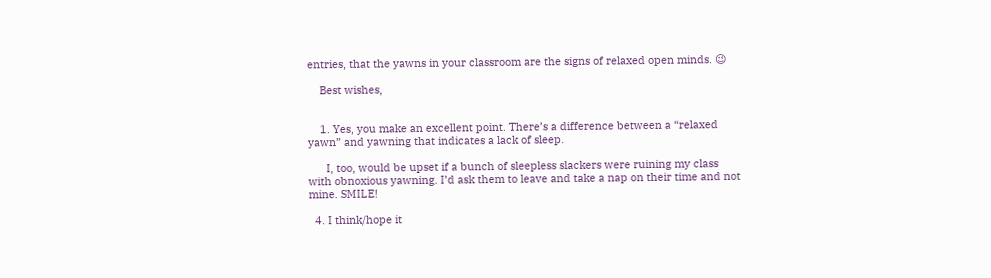entries, that the yawns in your classroom are the signs of relaxed open minds. 😉

    Best wishes,


    1. Yes, you make an excellent point. There’s a difference between a “relaxed yawn” and yawning that indicates a lack of sleep.

      I, too, would be upset if a bunch of sleepless slackers were ruining my class with obnoxious yawning. I’d ask them to leave and take a nap on their time and not mine. SMILE!

  4. I think/hope it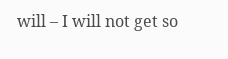will – I will not get so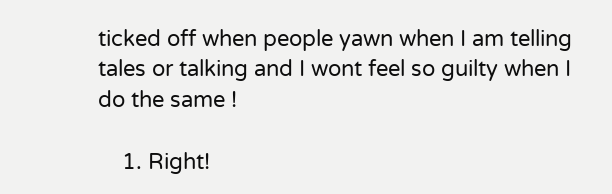ticked off when people yawn when I am telling tales or talking and I wont feel so guilty when I do the same !

    1. Right!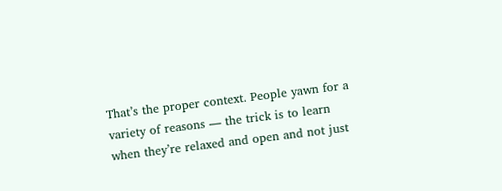That’s the proper context. People yawn for a variety of reasons — the trick is to learn when they’re relaxed and open and not just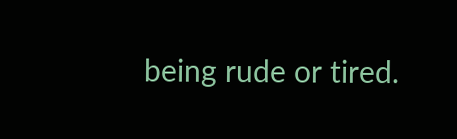being rude or tired.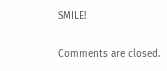SMILE!

Comments are closed.